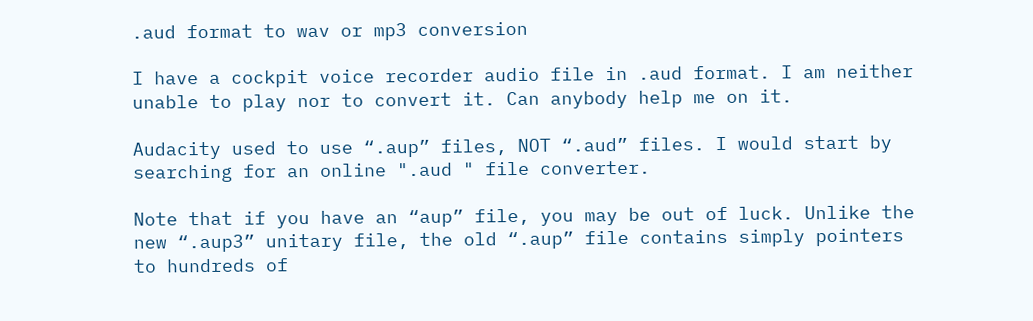.aud format to wav or mp3 conversion

I have a cockpit voice recorder audio file in .aud format. I am neither unable to play nor to convert it. Can anybody help me on it.

Audacity used to use “.aup” files, NOT “.aud” files. I would start by searching for an online ".aud " file converter.

Note that if you have an “aup” file, you may be out of luck. Unlike the new “.aup3” unitary file, the old “.aup” file contains simply pointers to hundreds of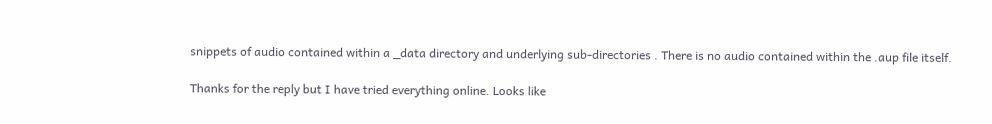snippets of audio contained within a _data directory and underlying sub-directories . There is no audio contained within the .aup file itself.

Thanks for the reply but I have tried everything online. Looks like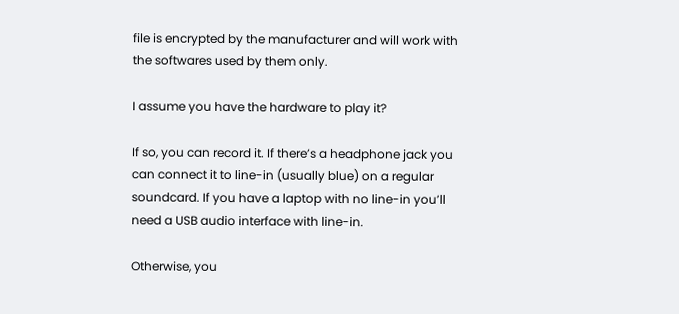file is encrypted by the manufacturer and will work with the softwares used by them only.

I assume you have the hardware to play it?

If so, you can record it. If there’s a headphone jack you can connect it to line-in (usually blue) on a regular soundcard. If you have a laptop with no line-in you’ll need a USB audio interface with line-in.

Otherwise, you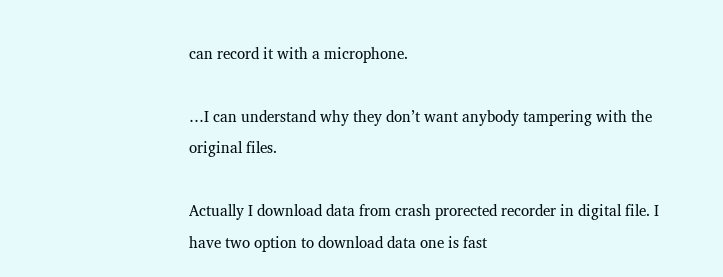can record it with a microphone.

…I can understand why they don’t want anybody tampering with the original files.

Actually I download data from crash prorected recorder in digital file. I have two option to download data one is fast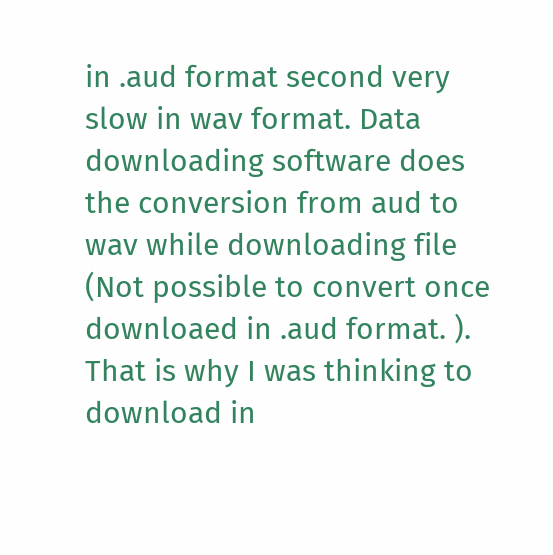in .aud format second very slow in wav format. Data downloading software does the conversion from aud to wav while downloading file (Not possible to convert once downloaed in .aud format. ).
That is why I was thinking to download in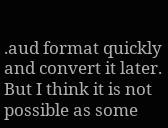.aud format quickly and convert it later. But I think it is not possible as some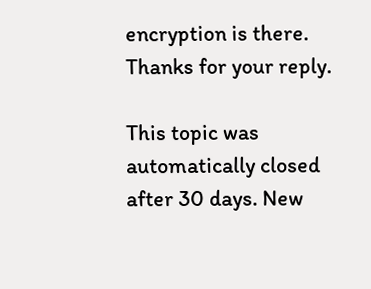encryption is there.
Thanks for your reply.

This topic was automatically closed after 30 days. New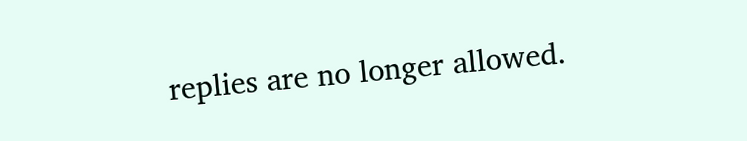replies are no longer allowed.